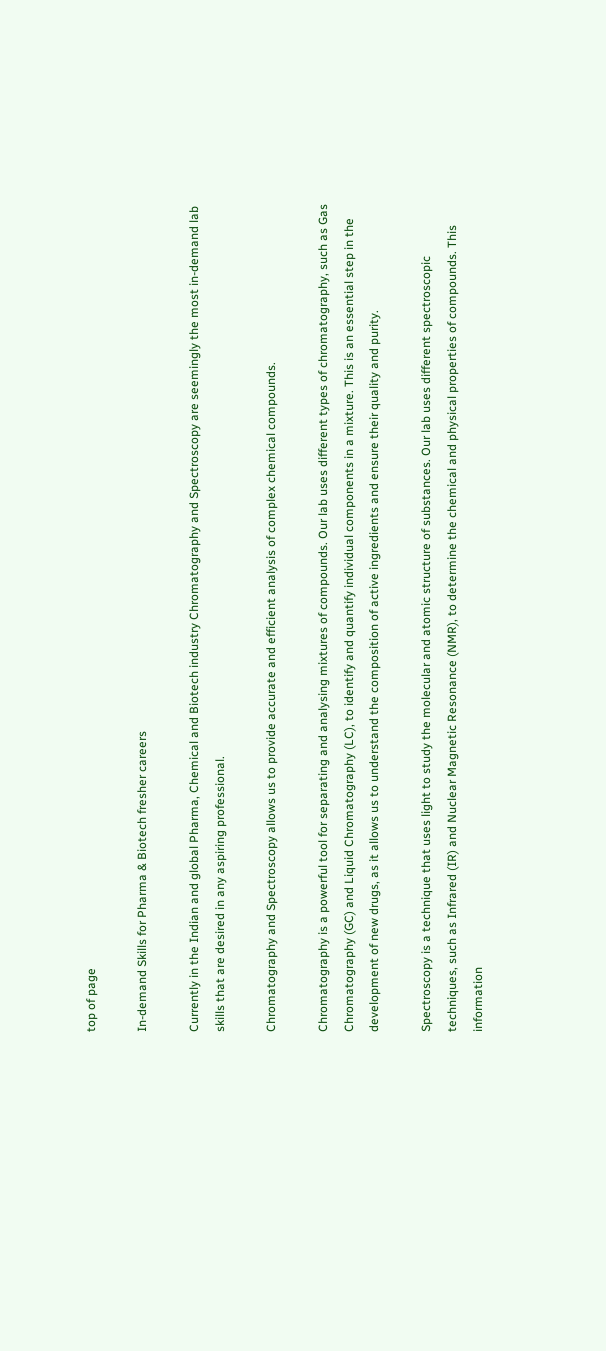top of page

In-demand Skills for Pharma & Biotech fresher careers

Currently in the Indian and global Pharma, Chemical and Biotech industry Chromatography and Spectroscopy are seemingly the most in-demand lab skills that are desired in any aspiring professional.

Chromatography and Spectroscopy allows us to provide accurate and efficient analysis of complex chemical compounds.

Chromatography is a powerful tool for separating and analysing mixtures of compounds. Our lab uses different types of chromatography, such as Gas Chromatography (GC) and Liquid Chromatography (LC), to identify and quantify individual components in a mixture. This is an essential step in the development of new drugs, as it allows us to understand the composition of active ingredients and ensure their quality and purity.

Spectroscopy is a technique that uses light to study the molecular and atomic structure of substances. Our lab uses different spectroscopic techniques, such as Infrared (IR) and Nuclear Magnetic Resonance (NMR), to determine the chemical and physical properties of compounds. This information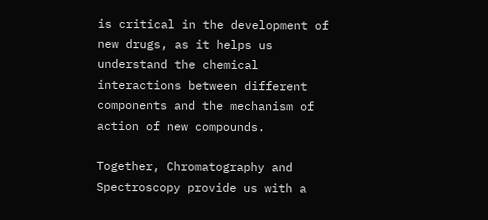is critical in the development of new drugs, as it helps us understand the chemical interactions between different components and the mechanism of action of new compounds.

Together, Chromatography and Spectroscopy provide us with a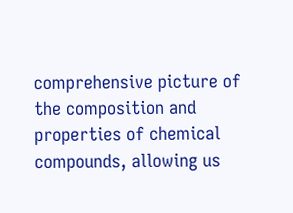comprehensive picture of the composition and properties of chemical compounds, allowing us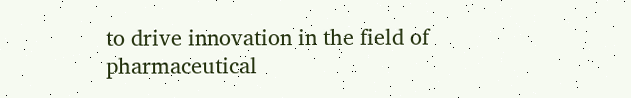to drive innovation in the field of pharmaceutical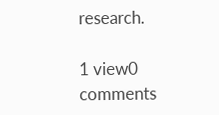research.

1 view0 comments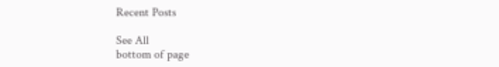Recent Posts

See All
bottom of page